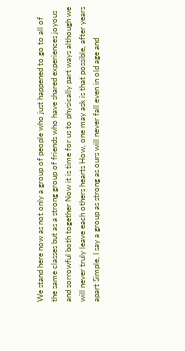We stand here now as not only a group of people who just happened to go to all of the same classes but as a strong group of friends who have shared experiences joyous and sorrowful both together Now it is time for us to physically part ways although we will never truly leave each others hearts How, one may ask is that possible, after years apart Simple, I say a group as strong as ours will never fall even in old age and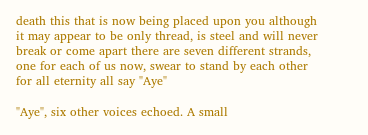death this that is now being placed upon you although it may appear to be only thread, is steel and will never break or come apart there are seven different strands, one for each of us now, swear to stand by each other for all eternity all say "Aye"

"Aye", six other voices echoed. A small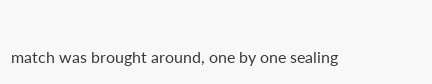match was brought around, one by one sealing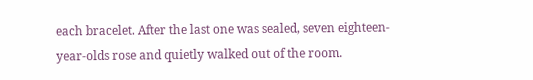each bracelet. After the last one was sealed, seven eighteen-year-olds rose and quietly walked out of the room.